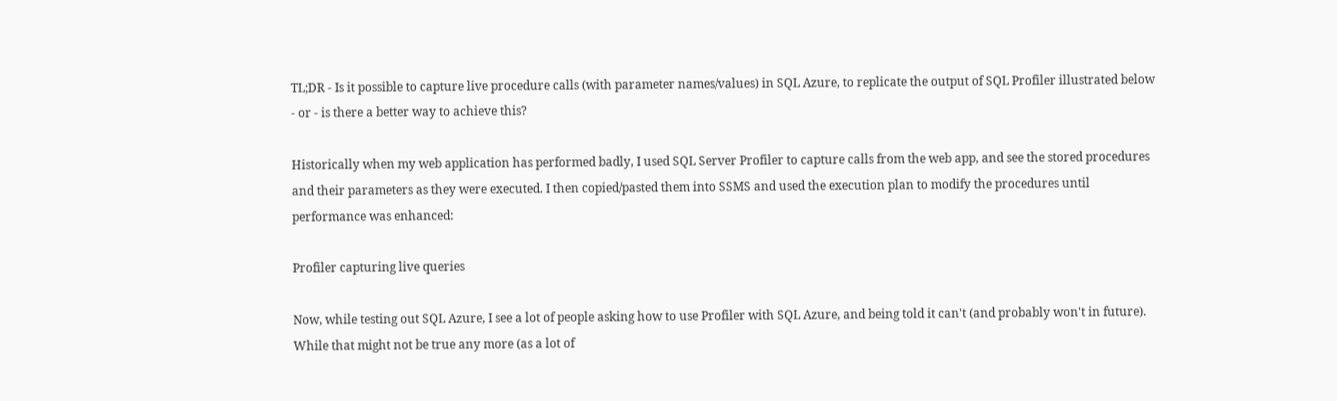TL;DR - Is it possible to capture live procedure calls (with parameter names/values) in SQL Azure, to replicate the output of SQL Profiler illustrated below - or - is there a better way to achieve this?

Historically when my web application has performed badly, I used SQL Server Profiler to capture calls from the web app, and see the stored procedures and their parameters as they were executed. I then copied/pasted them into SSMS and used the execution plan to modify the procedures until performance was enhanced:

Profiler capturing live queries

Now, while testing out SQL Azure, I see a lot of people asking how to use Profiler with SQL Azure, and being told it can't (and probably won't in future). While that might not be true any more (as a lot of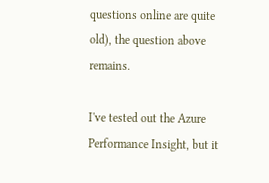questions online are quite old), the question above remains.

I've tested out the Azure Performance Insight, but it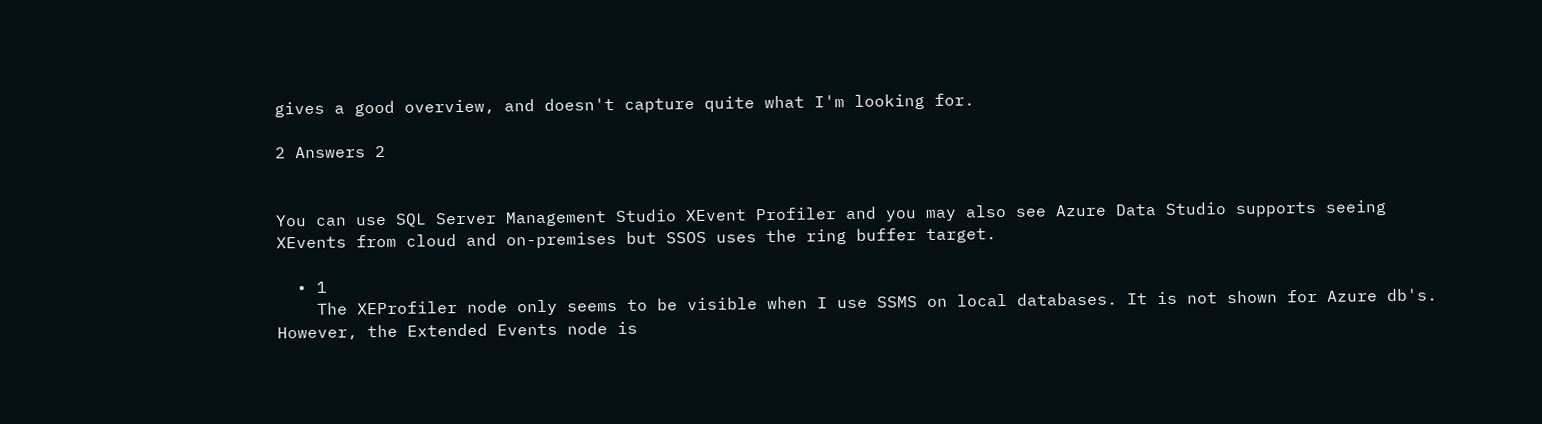gives a good overview, and doesn't capture quite what I'm looking for.

2 Answers 2


You can use SQL Server Management Studio XEvent Profiler and you may also see Azure Data Studio supports seeing XEvents from cloud and on-premises but SSOS uses the ring buffer target.

  • 1
    The XEProfiler node only seems to be visible when I use SSMS on local databases. It is not shown for Azure db's. However, the Extended Events node is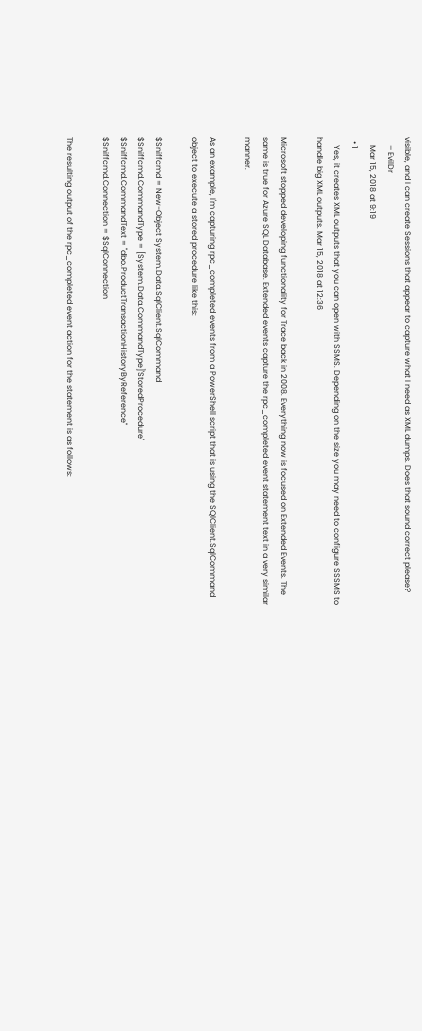visible, and I can create Sessions that appear to capture what I need as XML dumps. Does that sound correct please?
    – EvilDr
    Mar 15, 2018 at 9:19
  • 1
    Yes, it creates XML outputs that you can open with SSMS. Depending on the size you may need to configure SSSMS to handle big XML outputs. Mar 15, 2018 at 12:36

Microsoft stopped developing functionality for Trace back in 2008. Everything now is focused on Extended Events. The same is true for Azure SQL Database. Extended events capture the rpc_completed event statement text in a very similar manner.

As an example, I'm capturing rpc_completed events from a PowerShell script that is using the SQlClient.SqlCommand object to execute a stored procedure like this:

$Sniffcmd = New-Object System.Data.SqlClient.SqlCommand
$Sniffcmd.CommandType = [System.Data.CommandType]'StoredProcedure'
$Sniffcmd.CommandText = "dbo.ProductTransactionHistoryByReference"
$Sniffcmd.Connection = $SqlConnection

The resulting output of the rpc_completed event action for the statement is as follows: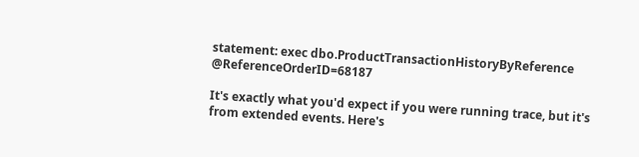statement: exec dbo.ProductTransactionHistoryByReference @ReferenceOrderID=68187

It's exactly what you'd expect if you were running trace, but it's from extended events. Here's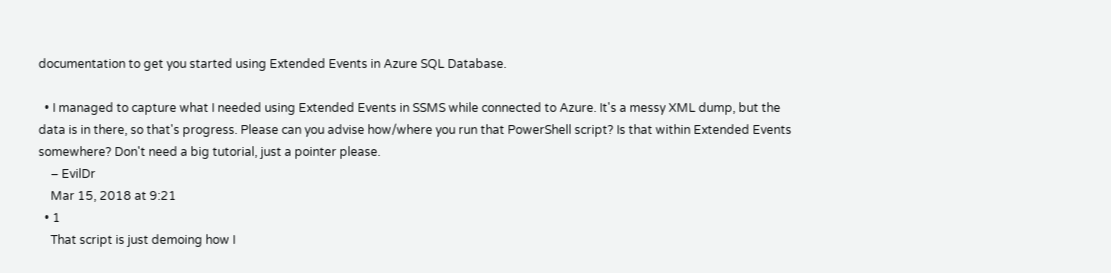documentation to get you started using Extended Events in Azure SQL Database.

  • I managed to capture what I needed using Extended Events in SSMS while connected to Azure. It's a messy XML dump, but the data is in there, so that's progress. Please can you advise how/where you run that PowerShell script? Is that within Extended Events somewhere? Don't need a big tutorial, just a pointer please.
    – EvilDr
    Mar 15, 2018 at 9:21
  • 1
    That script is just demoing how I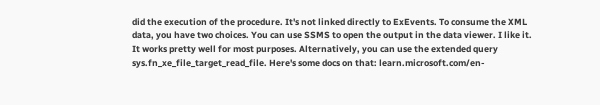did the execution of the procedure. It's not linked directly to ExEvents. To consume the XML data, you have two choices. You can use SSMS to open the output in the data viewer. I like it. It works pretty well for most purposes. Alternatively, you can use the extended query sys.fn_xe_file_target_read_file. Here's some docs on that: learn.microsoft.com/en-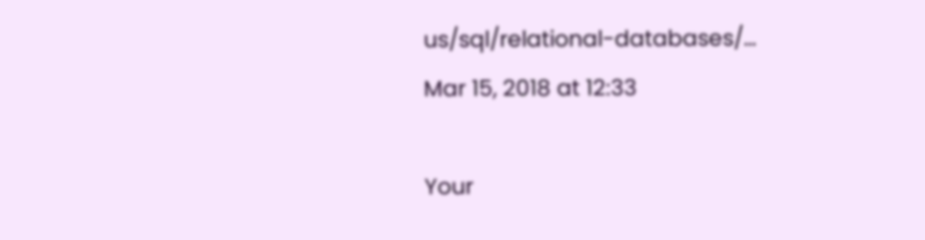us/sql/relational-databases/… Mar 15, 2018 at 12:33

Your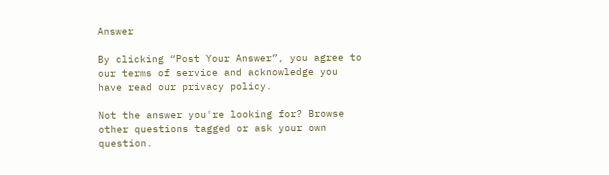Answer

By clicking “Post Your Answer”, you agree to our terms of service and acknowledge you have read our privacy policy.

Not the answer you're looking for? Browse other questions tagged or ask your own question.